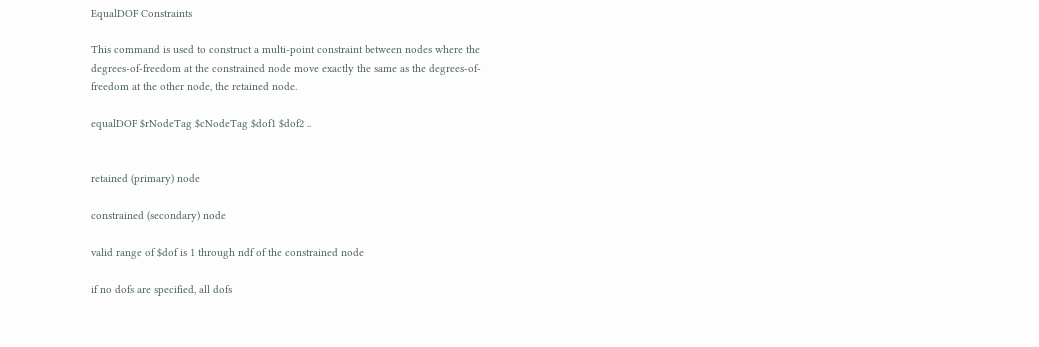EqualDOF Constraints

This command is used to construct a multi-point constraint between nodes where the degrees-of-freedom at the constrained node move exactly the same as the degrees-of-freedom at the other node, the retained node.

equalDOF $rNodeTag $cNodeTag $dof1 $dof2 ..


retained (primary) node

constrained (secondary) node

valid range of $dof is 1 through ndf of the constrained node

if no dofs are specified, all dofs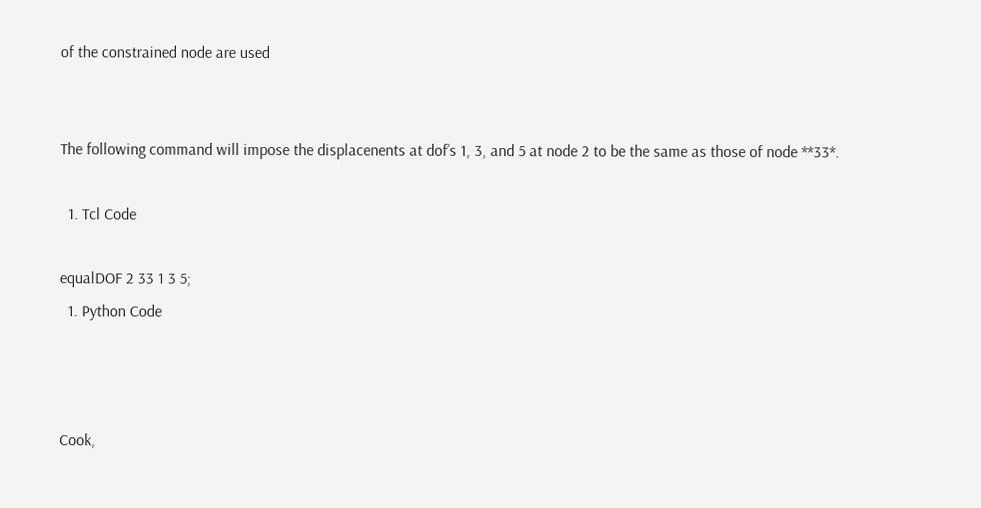of the constrained node are used


The following command will impose the displacenents at dof’s 1, 3, and 5 at node 2 to be the same as those of node **33*.

  1. Tcl Code

equalDOF 2 33 1 3 5;
  1. Python Code



Cook,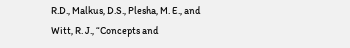R.D., Malkus, D.S., Plesha, M. E., and Witt, R. J., “Concepts and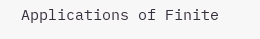Applications of Finite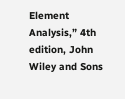Element Analysis,” 4th edition, John Wiley and Sons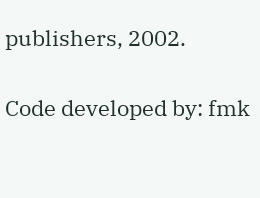publishers, 2002.

Code developed by: fmk